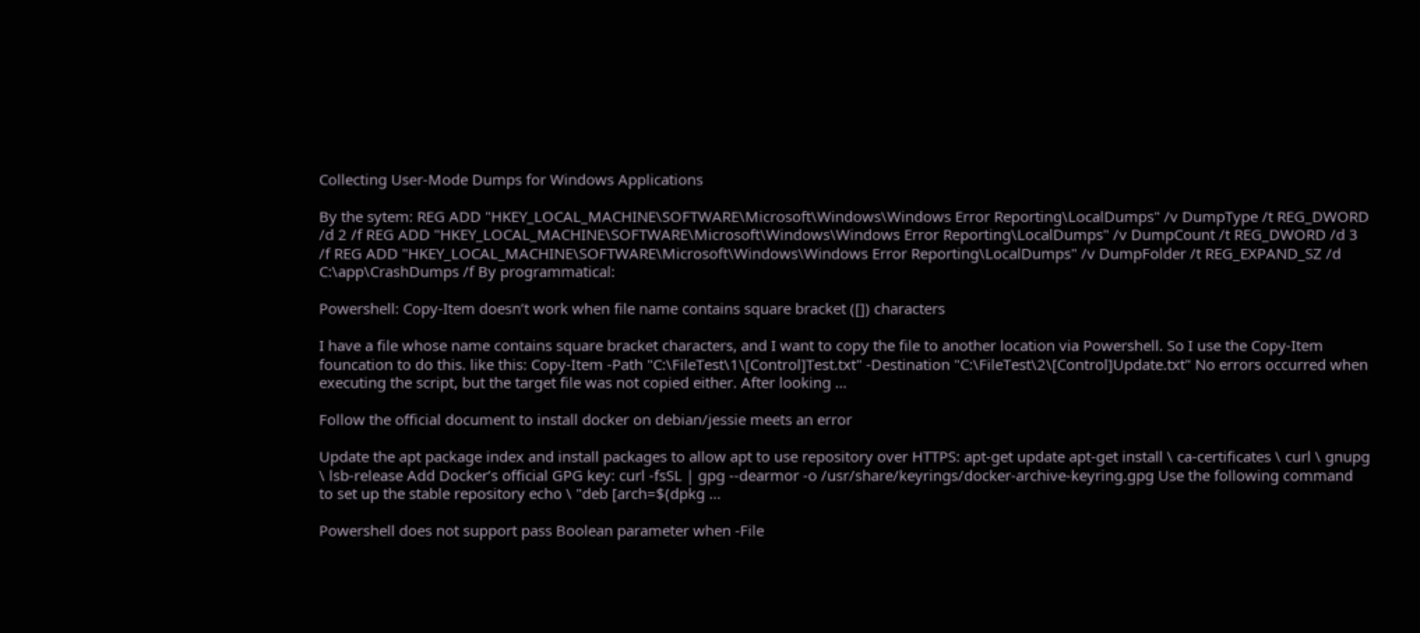Collecting User-Mode Dumps for Windows Applications

By the sytem: REG ADD "HKEY_LOCAL_MACHINE\SOFTWARE\Microsoft\Windows\Windows Error Reporting\LocalDumps" /v DumpType /t REG_DWORD /d 2 /f REG ADD "HKEY_LOCAL_MACHINE\SOFTWARE\Microsoft\Windows\Windows Error Reporting\LocalDumps" /v DumpCount /t REG_DWORD /d 3 /f REG ADD "HKEY_LOCAL_MACHINE\SOFTWARE\Microsoft\Windows\Windows Error Reporting\LocalDumps" /v DumpFolder /t REG_EXPAND_SZ /d C:\app\CrashDumps /f By programmatical:

Powershell: Copy-Item doesn’t work when file name contains square bracket ([]) characters

I have a file whose name contains square bracket characters, and I want to copy the file to another location via Powershell. So I use the Copy-Item founcation to do this. like this: Copy-Item -Path "C:\FileTest\1\[Control]Test.txt" -Destination "C:\FileTest\2\[Control]Update.txt" No errors occurred when executing the script, but the target file was not copied either. After looking …

Follow the official document to install docker on debian/jessie meets an error

Update the apt package index and install packages to allow apt to use repository over HTTPS: apt-get update apt-get install \ ca-certificates \ curl \ gnupg \ lsb-release Add Docker’s official GPG key: curl -fsSL | gpg --dearmor -o /usr/share/keyrings/docker-archive-keyring.gpg Use the following command to set up the stable repository echo \ "deb [arch=$(dpkg …

Powershell does not support pass Boolean parameter when -File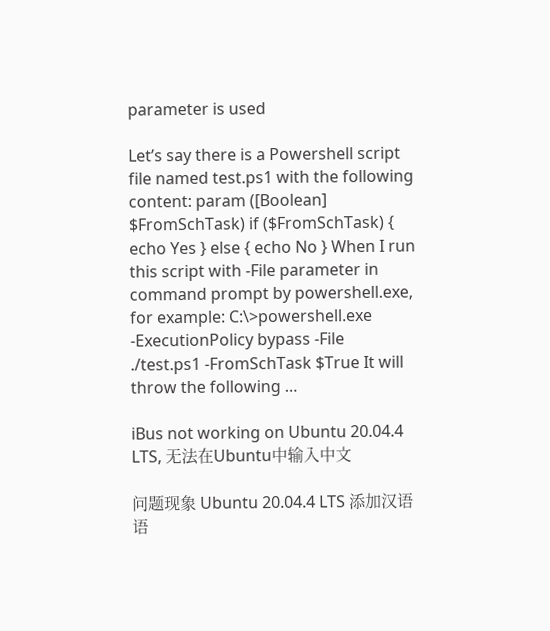parameter is used

Let’s say there is a Powershell script file named test.ps1 with the following content: param ([Boolean] $FromSchTask) if ($FromSchTask) { echo Yes } else { echo No } When I run this script with -File parameter in command prompt by powershell.exe, for example: C:\>powershell.exe -ExecutionPolicy bypass -File ./test.ps1 -FromSchTask $True It will throw the following …

iBus not working on Ubuntu 20.04.4 LTS, 无法在Ubuntu中输入中文

问题现象 Ubuntu 20.04.4 LTS 添加汉语语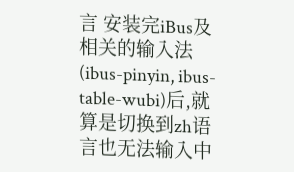言 安装完iBus及相关的输入法 (ibus-pinyin, ibus-table-wubi)后,就算是切换到zh语言也无法输入中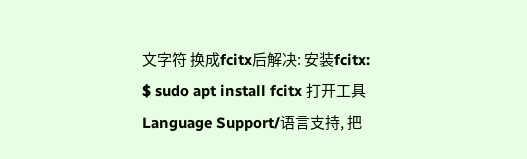文字符 换成fcitx后解决: 安装fcitx: $ sudo apt install fcitx 打开工具 Language Support/语言支持, 把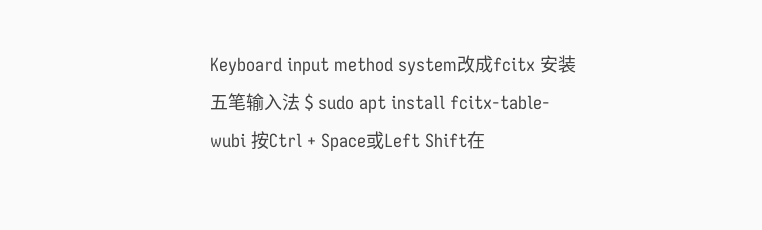Keyboard input method system改成fcitx 安装五笔输入法 $ sudo apt install fcitx-table-wubi 按Ctrl + Space或Left Shift在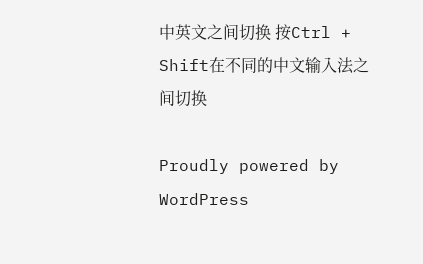中英文之间切换 按Ctrl + Shift在不同的中文输入法之间切换

Proudly powered by WordPress